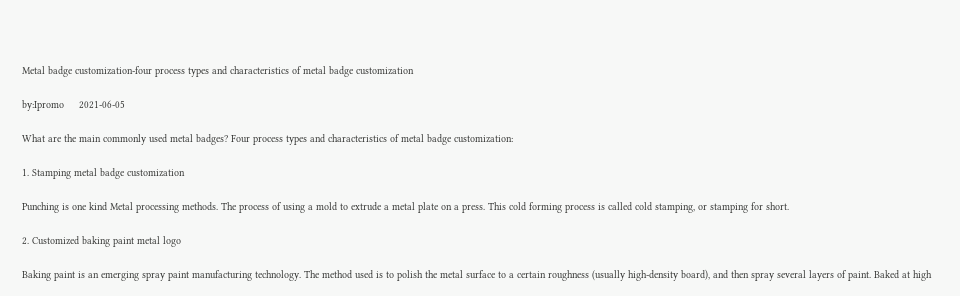Metal badge customization-four process types and characteristics of metal badge customization

by:Ipromo     2021-06-05

What are the main commonly used metal badges? Four process types and characteristics of metal badge customization:

1. Stamping metal badge customization

Punching is one kind Metal processing methods. The process of using a mold to extrude a metal plate on a press. This cold forming process is called cold stamping, or stamping for short.

2. Customized baking paint metal logo

Baking paint is an emerging spray paint manufacturing technology. The method used is to polish the metal surface to a certain roughness (usually high-density board), and then spray several layers of paint. Baked at high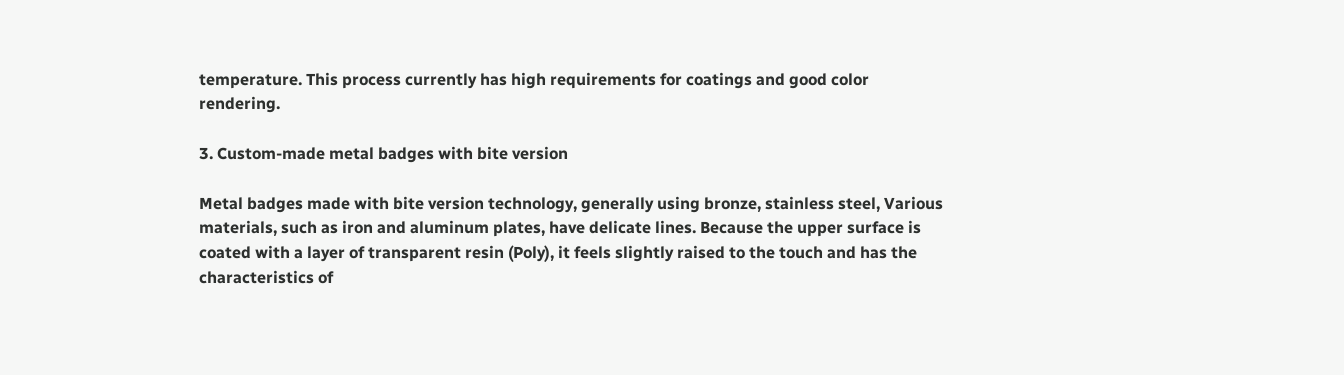temperature. This process currently has high requirements for coatings and good color rendering.

3. Custom-made metal badges with bite version

Metal badges made with bite version technology, generally using bronze, stainless steel, Various materials, such as iron and aluminum plates, have delicate lines. Because the upper surface is coated with a layer of transparent resin (Poly), it feels slightly raised to the touch and has the characteristics of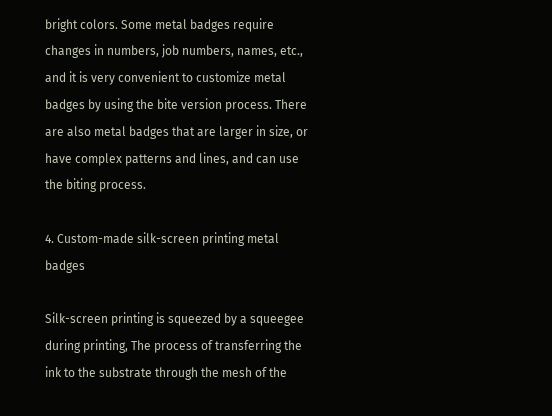bright colors. Some metal badges require changes in numbers, job numbers, names, etc., and it is very convenient to customize metal badges by using the bite version process. There are also metal badges that are larger in size, or have complex patterns and lines, and can use the biting process.

4. Custom-made silk-screen printing metal badges

Silk-screen printing is squeezed by a squeegee during printing, The process of transferring the ink to the substrate through the mesh of the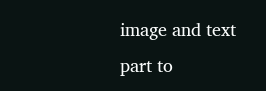image and text part to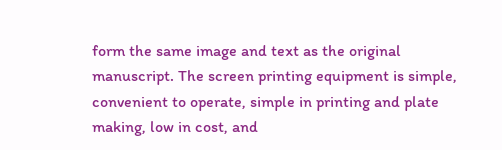form the same image and text as the original manuscript. The screen printing equipment is simple, convenient to operate, simple in printing and plate making, low in cost, and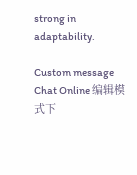strong in adaptability.

Custom message
Chat Online 编辑模式下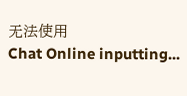无法使用
Chat Online inputting...